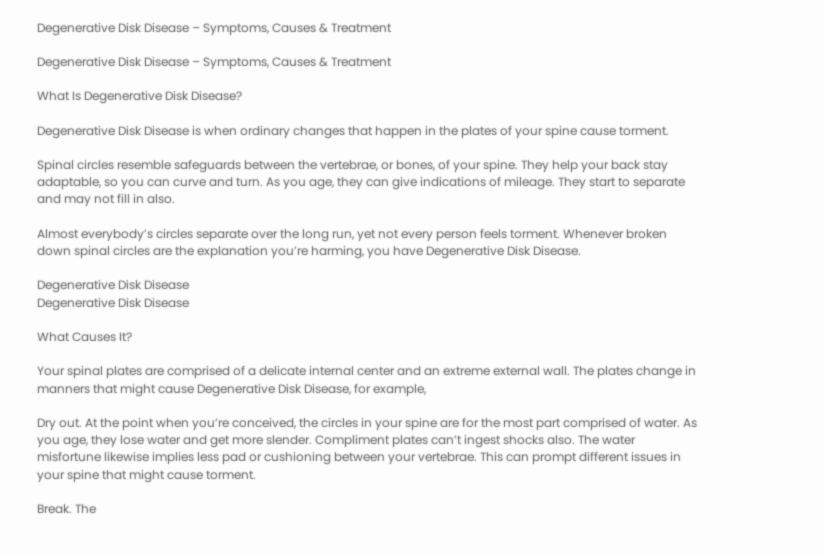Degenerative Disk Disease – Symptoms, Causes & Treatment

Degenerative Disk Disease – Symptoms, Causes & Treatment

What Is Degenerative Disk Disease?

Degenerative Disk Disease is when ordinary changes that happen in the plates of your spine cause torment.

Spinal circles resemble safeguards between the vertebrae, or bones, of your spine. They help your back stay adaptable, so you can curve and turn. As you age, they can give indications of mileage. They start to separate and may not fill in also.

Almost everybody’s circles separate over the long run, yet not every person feels torment. Whenever broken down spinal circles are the explanation you’re harming, you have Degenerative Disk Disease.

Degenerative Disk Disease
Degenerative Disk Disease

What Causes It?

Your spinal plates are comprised of a delicate internal center and an extreme external wall. The plates change in manners that might cause Degenerative Disk Disease, for example,

Dry out. At the point when you’re conceived, the circles in your spine are for the most part comprised of water. As you age, they lose water and get more slender. Compliment plates can’t ingest shocks also. The water misfortune likewise implies less pad or cushioning between your vertebrae. This can prompt different issues in your spine that might cause torment.

Break. The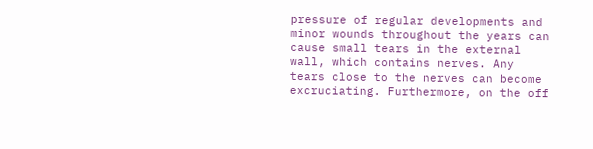pressure of regular developments and minor wounds throughout the years can cause small tears in the external wall, which contains nerves. Any tears close to the nerves can become excruciating. Furthermore, on the off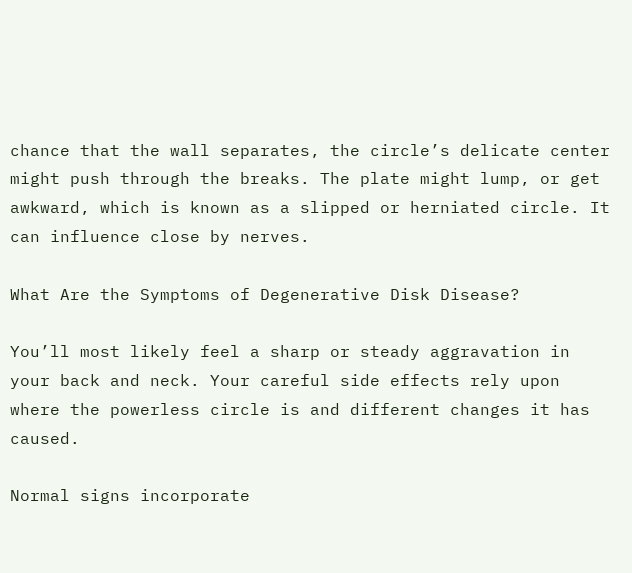chance that the wall separates, the circle’s delicate center might push through the breaks. The plate might lump, or get awkward, which is known as a slipped or herniated circle. It can influence close by nerves.

What Are the Symptoms of Degenerative Disk Disease?

You’ll most likely feel a sharp or steady aggravation in your back and neck. Your careful side effects rely upon where the powerless circle is and different changes it has caused.

Normal signs incorporate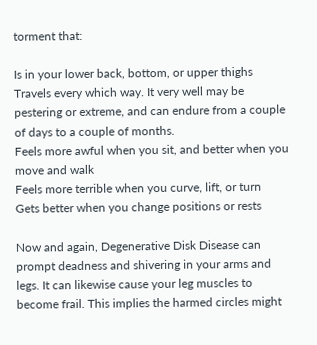torment that:

Is in your lower back, bottom, or upper thighs
Travels every which way. It very well may be pestering or extreme, and can endure from a couple of days to a couple of months.
Feels more awful when you sit, and better when you move and walk
Feels more terrible when you curve, lift, or turn
Gets better when you change positions or rests

Now and again, Degenerative Disk Disease can prompt deadness and shivering in your arms and legs. It can likewise cause your leg muscles to become frail. This implies the harmed circles might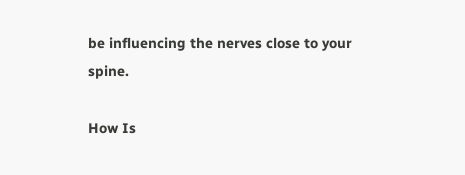be influencing the nerves close to your spine.

How Is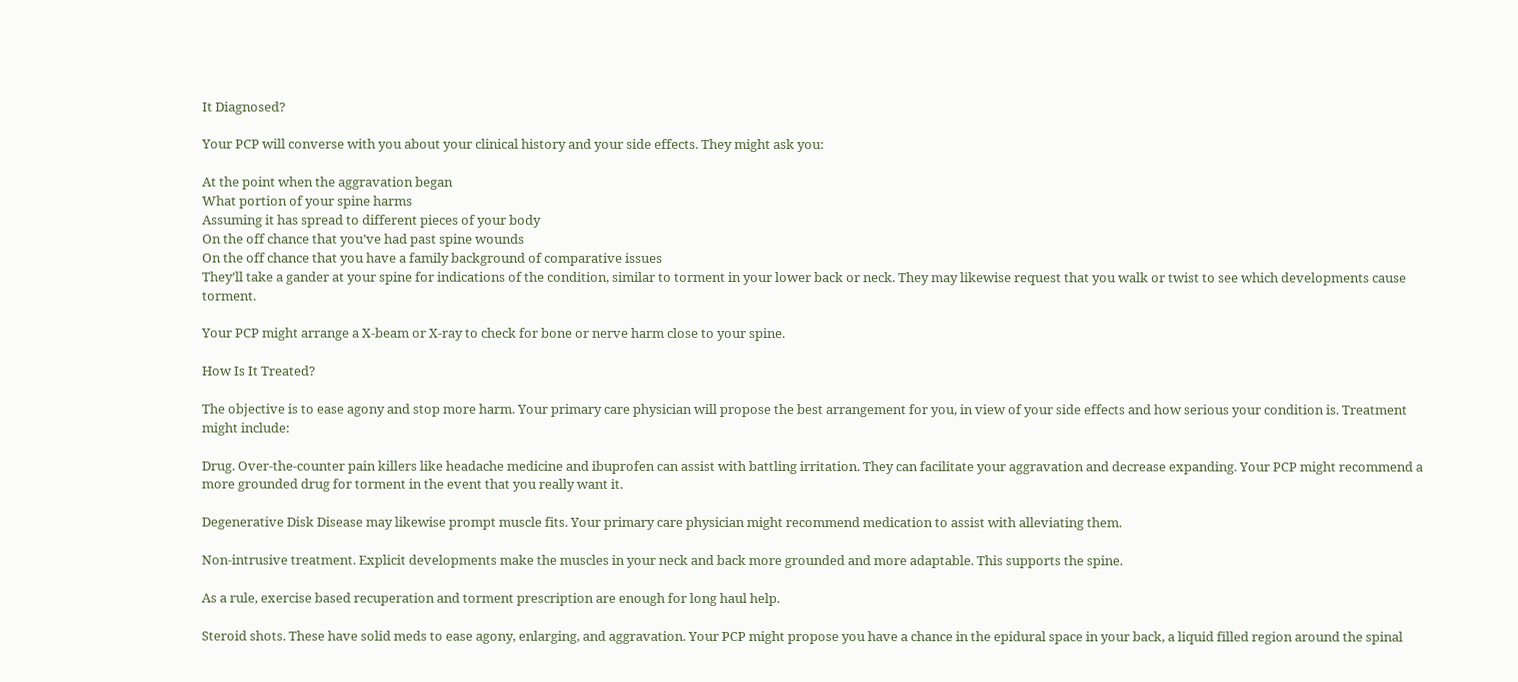It Diagnosed?

Your PCP will converse with you about your clinical history and your side effects. They might ask you:

At the point when the aggravation began
What portion of your spine harms
Assuming it has spread to different pieces of your body
On the off chance that you’ve had past spine wounds
On the off chance that you have a family background of comparative issues
They’ll take a gander at your spine for indications of the condition, similar to torment in your lower back or neck. They may likewise request that you walk or twist to see which developments cause torment.

Your PCP might arrange a X-beam or X-ray to check for bone or nerve harm close to your spine.

How Is It Treated?

The objective is to ease agony and stop more harm. Your primary care physician will propose the best arrangement for you, in view of your side effects and how serious your condition is. Treatment might include:

Drug. Over-the-counter pain killers like headache medicine and ibuprofen can assist with battling irritation. They can facilitate your aggravation and decrease expanding. Your PCP might recommend a more grounded drug for torment in the event that you really want it.

Degenerative Disk Disease may likewise prompt muscle fits. Your primary care physician might recommend medication to assist with alleviating them.

Non-intrusive treatment. Explicit developments make the muscles in your neck and back more grounded and more adaptable. This supports the spine.

As a rule, exercise based recuperation and torment prescription are enough for long haul help.

Steroid shots. These have solid meds to ease agony, enlarging, and aggravation. Your PCP might propose you have a chance in the epidural space in your back, a liquid filled region around the spinal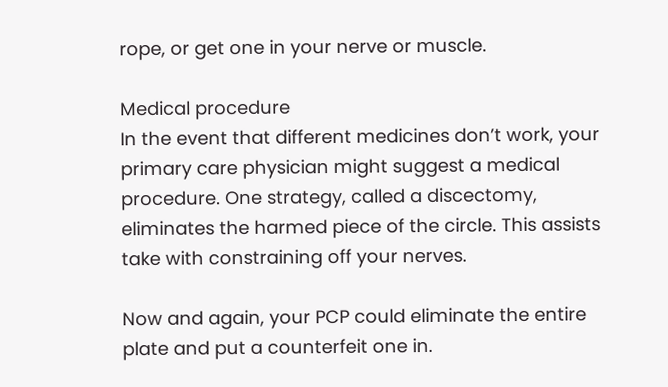rope, or get one in your nerve or muscle.

Medical procedure
In the event that different medicines don’t work, your primary care physician might suggest a medical procedure. One strategy, called a discectomy, eliminates the harmed piece of the circle. This assists take with constraining off your nerves.

Now and again, your PCP could eliminate the entire plate and put a counterfeit one in.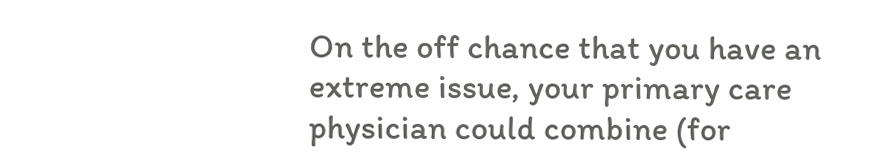On the off chance that you have an extreme issue, your primary care physician could combine (for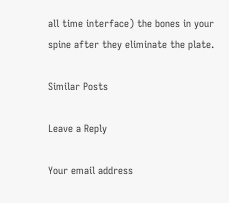all time interface) the bones in your spine after they eliminate the plate.

Similar Posts

Leave a Reply

Your email address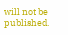will not be published.